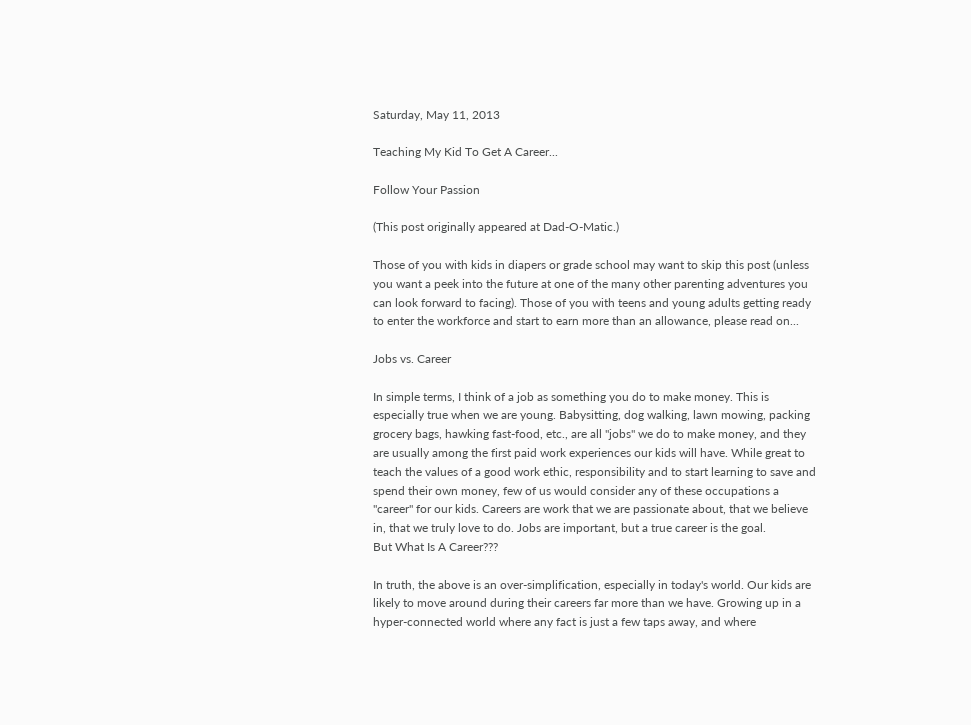Saturday, May 11, 2013

Teaching My Kid To Get A Career...

Follow Your Passion

(This post originally appeared at Dad-O-Matic.)

Those of you with kids in diapers or grade school may want to skip this post (unless you want a peek into the future at one of the many other parenting adventures you can look forward to facing). Those of you with teens and young adults getting ready to enter the workforce and start to earn more than an allowance, please read on...

Jobs vs. Career

In simple terms, I think of a job as something you do to make money. This is especially true when we are young. Babysitting, dog walking, lawn mowing, packing grocery bags, hawking fast-food, etc., are all "jobs" we do to make money, and they are usually among the first paid work experiences our kids will have. While great to teach the values of a good work ethic, responsibility and to start learning to save and spend their own money, few of us would consider any of these occupations a "career" for our kids. Careers are work that we are passionate about, that we believe in, that we truly love to do. Jobs are important, but a true career is the goal.
But What Is A Career???

In truth, the above is an over-simplification, especially in today's world. Our kids are likely to move around during their careers far more than we have. Growing up in a hyper-connected world where any fact is just a few taps away, and where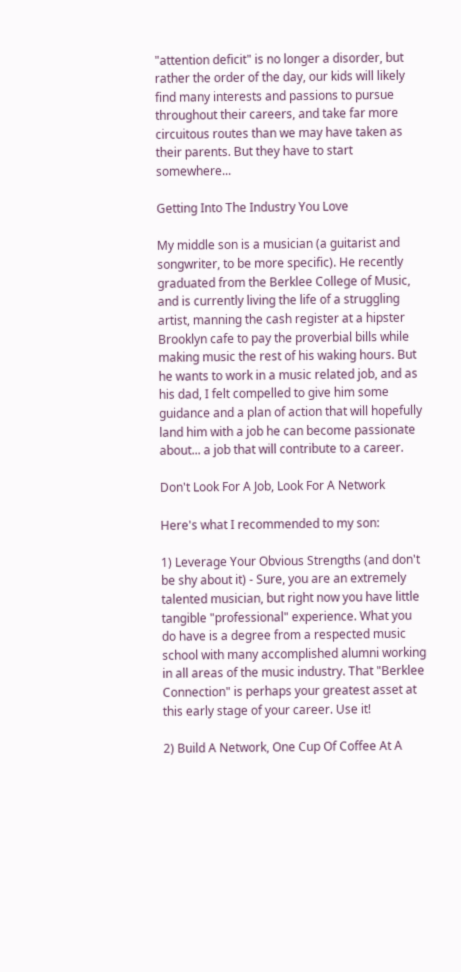"attention deficit" is no longer a disorder, but rather the order of the day, our kids will likely find many interests and passions to pursue throughout their careers, and take far more circuitous routes than we may have taken as their parents. But they have to start somewhere...

Getting Into The Industry You Love

My middle son is a musician (a guitarist and songwriter, to be more specific). He recently graduated from the Berklee College of Music, and is currently living the life of a struggling artist, manning the cash register at a hipster Brooklyn cafe to pay the proverbial bills while making music the rest of his waking hours. But he wants to work in a music related job, and as his dad, I felt compelled to give him some guidance and a plan of action that will hopefully land him with a job he can become passionate about... a job that will contribute to a career.

Don't Look For A Job, Look For A Network

Here's what I recommended to my son:

1) Leverage Your Obvious Strengths (and don't be shy about it) - Sure, you are an extremely talented musician, but right now you have little tangible "professional" experience. What you do have is a degree from a respected music school with many accomplished alumni working in all areas of the music industry. That "Berklee Connection" is perhaps your greatest asset at this early stage of your career. Use it!

2) Build A Network, One Cup Of Coffee At A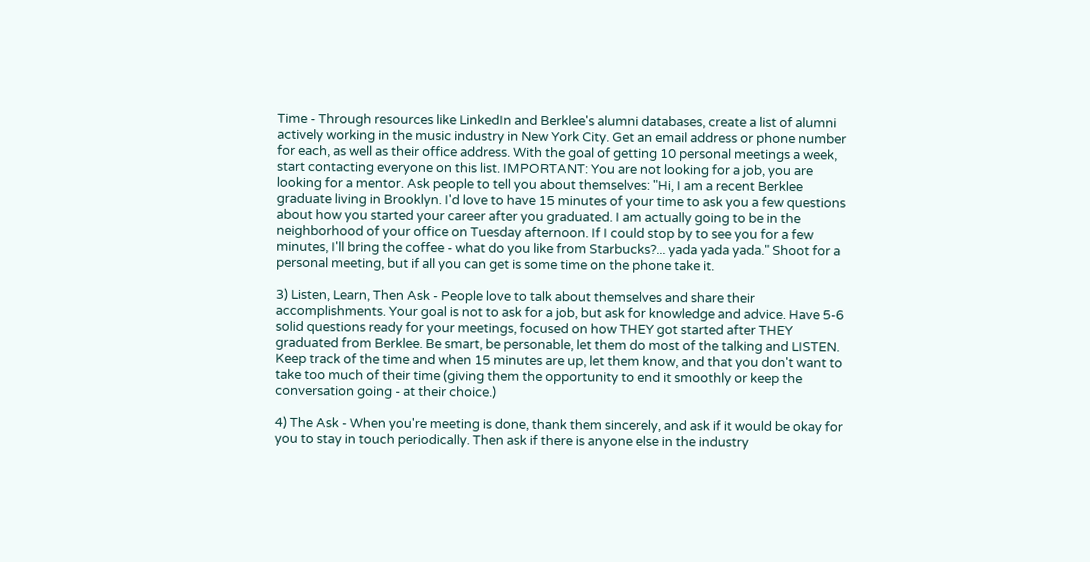Time - Through resources like LinkedIn and Berklee's alumni databases, create a list of alumni actively working in the music industry in New York City. Get an email address or phone number for each, as well as their office address. With the goal of getting 10 personal meetings a week, start contacting everyone on this list. IMPORTANT: You are not looking for a job, you are looking for a mentor. Ask people to tell you about themselves: "Hi, I am a recent Berklee graduate living in Brooklyn. I'd love to have 15 minutes of your time to ask you a few questions about how you started your career after you graduated. I am actually going to be in the neighborhood of your office on Tuesday afternoon. If I could stop by to see you for a few minutes, I'll bring the coffee - what do you like from Starbucks?... yada yada yada." Shoot for a personal meeting, but if all you can get is some time on the phone take it.

3) Listen, Learn, Then Ask - People love to talk about themselves and share their accomplishments. Your goal is not to ask for a job, but ask for knowledge and advice. Have 5-6 solid questions ready for your meetings, focused on how THEY got started after THEY graduated from Berklee. Be smart, be personable, let them do most of the talking and LISTEN. Keep track of the time and when 15 minutes are up, let them know, and that you don't want to take too much of their time (giving them the opportunity to end it smoothly or keep the conversation going - at their choice.)

4) The Ask - When you're meeting is done, thank them sincerely, and ask if it would be okay for you to stay in touch periodically. Then ask if there is anyone else in the industry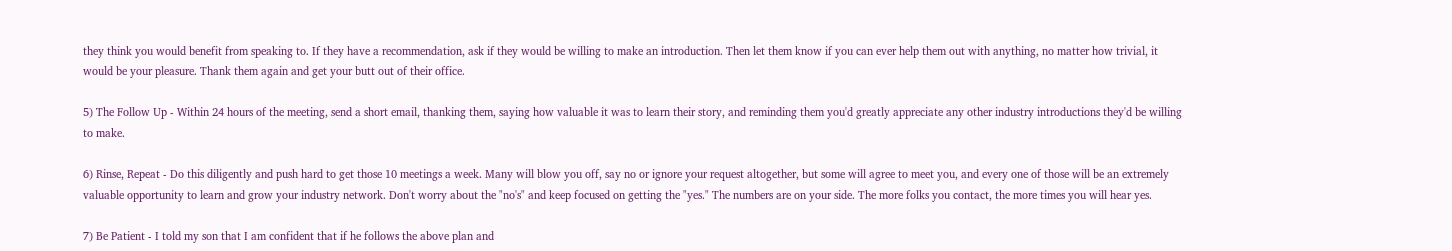they think you would benefit from speaking to. If they have a recommendation, ask if they would be willing to make an introduction. Then let them know if you can ever help them out with anything, no matter how trivial, it would be your pleasure. Thank them again and get your butt out of their office.

5) The Follow Up - Within 24 hours of the meeting, send a short email, thanking them, saying how valuable it was to learn their story, and reminding them you'd greatly appreciate any other industry introductions they'd be willing to make.

6) Rinse, Repeat - Do this diligently and push hard to get those 10 meetings a week. Many will blow you off, say no or ignore your request altogether, but some will agree to meet you, and every one of those will be an extremely valuable opportunity to learn and grow your industry network. Don't worry about the "no's" and keep focused on getting the "yes." The numbers are on your side. The more folks you contact, the more times you will hear yes.

7) Be Patient - I told my son that I am confident that if he follows the above plan and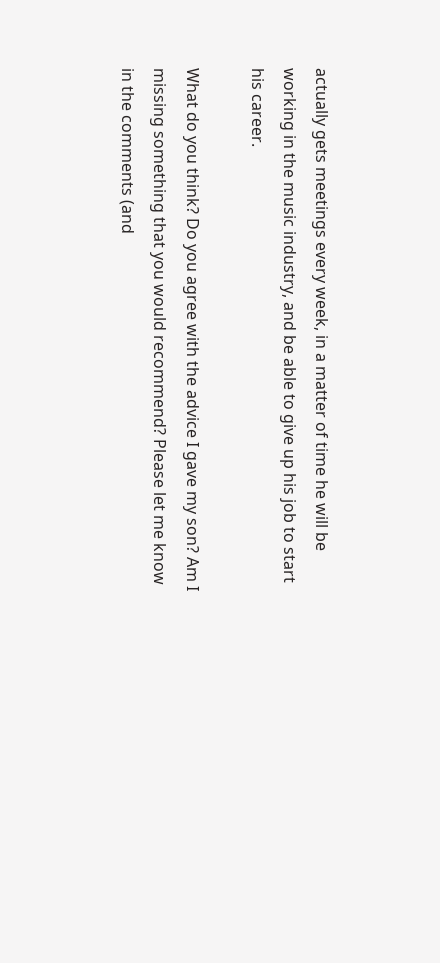actually gets meetings every week, in a matter of time he will be working in the music industry, and be able to give up his job to start his career.

What do you think? Do you agree with the advice I gave my son? Am I missing something that you would recommend? Please let me know in the comments (and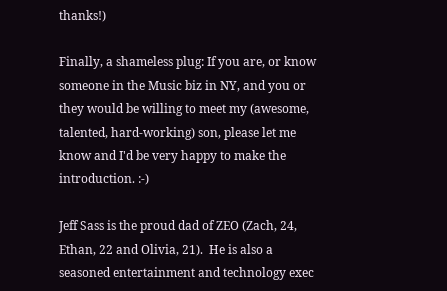thanks!)

Finally, a shameless plug: If you are, or know someone in the Music biz in NY, and you or they would be willing to meet my (awesome, talented, hard-working) son, please let me know and I'd be very happy to make the introduction. :-)

Jeff Sass is the proud dad of ZEO (Zach, 24, Ethan, 22 and Olivia, 21).  He is also a seasoned entertainment and technology exec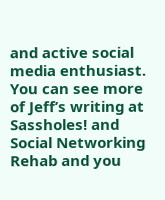and active social media enthusiast.  You can see more of Jeff’s writing at Sassholes! and Social Networking Rehab and you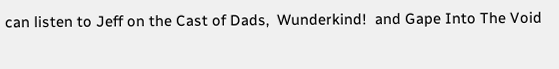can listen to Jeff on the Cast of Dads,  Wunderkind!  and Gape Into The Void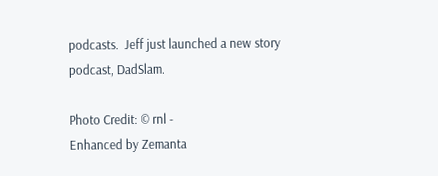podcasts.  Jeff just launched a new story podcast, DadSlam.

Photo Credit: © rnl -
Enhanced by Zemanta